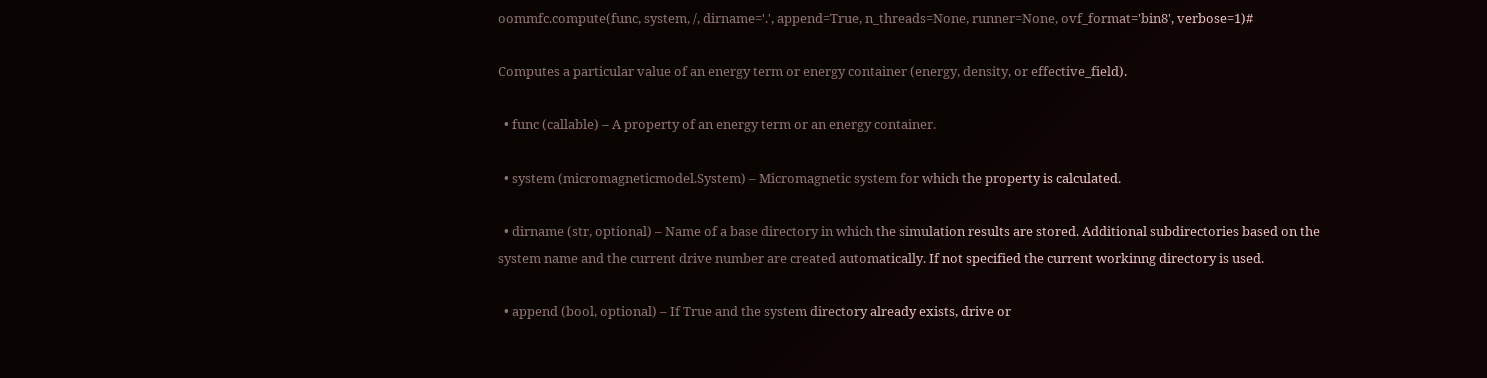oommfc.compute(func, system, /, dirname='.', append=True, n_threads=None, runner=None, ovf_format='bin8', verbose=1)#

Computes a particular value of an energy term or energy container (energy, density, or effective_field).

  • func (callable) – A property of an energy term or an energy container.

  • system (micromagneticmodel.System) – Micromagnetic system for which the property is calculated.

  • dirname (str, optional) – Name of a base directory in which the simulation results are stored. Additional subdirectories based on the system name and the current drive number are created automatically. If not specified the current workinng directory is used.

  • append (bool, optional) – If True and the system directory already exists, drive or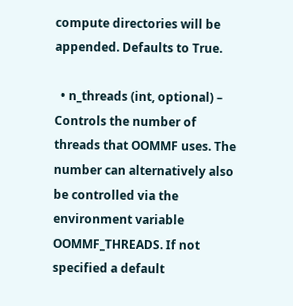compute directories will be appended. Defaults to True.

  • n_threads (int, optional) – Controls the number of threads that OOMMF uses. The number can alternatively also be controlled via the environment variable OOMMF_THREADS. If not specified a default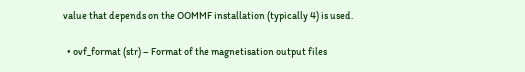value that depends on the OOMMF installation (typically 4) is used.

  • ovf_format (str) – Format of the magnetisation output files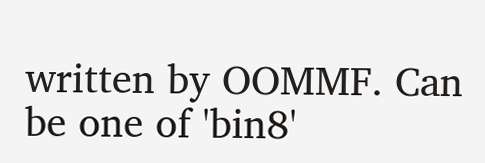written by OOMMF. Can be one of 'bin8'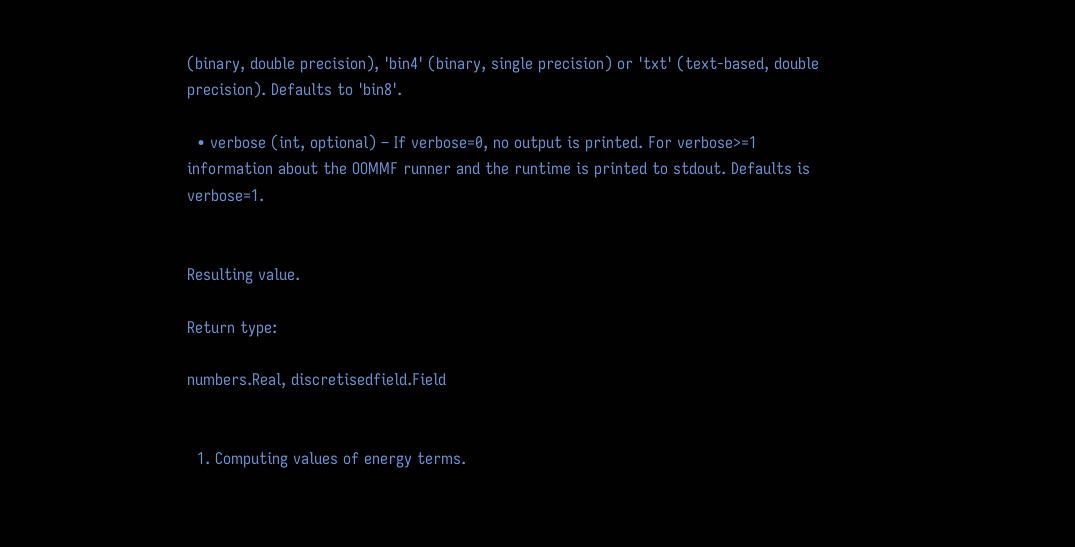(binary, double precision), 'bin4' (binary, single precision) or 'txt' (text-based, double precision). Defaults to 'bin8'.

  • verbose (int, optional) – If verbose=0, no output is printed. For verbose>=1 information about the OOMMF runner and the runtime is printed to stdout. Defaults is verbose=1.


Resulting value.

Return type:

numbers.Real, discretisedfield.Field


  1. Computing values of energy terms.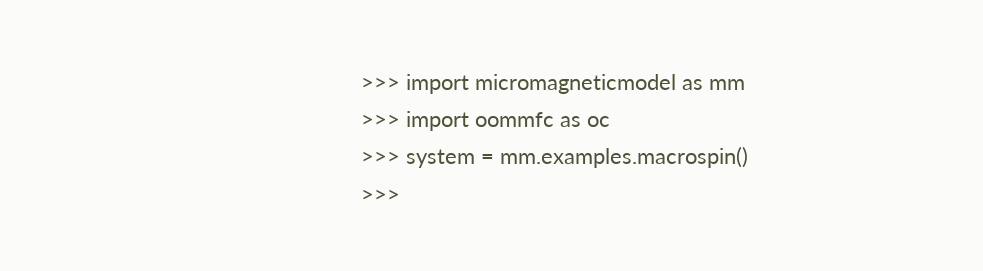>>> import micromagneticmodel as mm
>>> import oommfc as oc
>>> system = mm.examples.macrospin()
>>>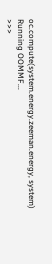oc.compute(system.energy.zeeman.energy, system)
Running OOMMF...
>>>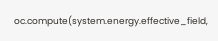oc.compute(system.energy.effective_field,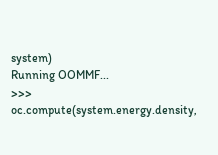system)
Running OOMMF...
>>> oc.compute(system.energy.density,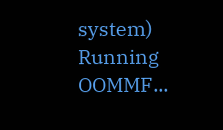system)
Running OOMMF...